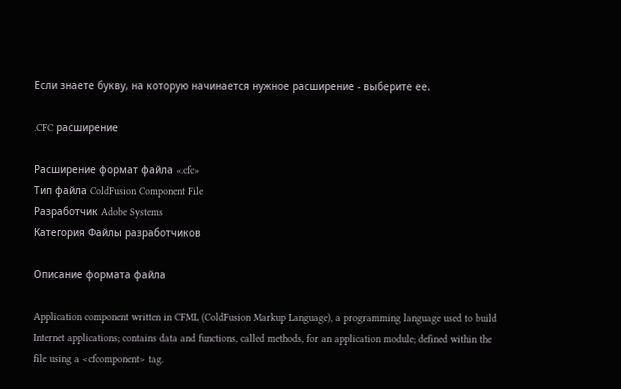Если знаете букву, на которую начинается нужное расширение - выберите ее.

.CFC расширение

Расширение формат файла «.cfc»
Тип файла ColdFusion Component File
Разработчик Adobe Systems
Категория Файлы разработчиков

Описание формата файла

Application component written in CFML (ColdFusion Markup Language), a programming language used to build Internet applications; contains data and functions, called methods, for an application module; defined within the file using a <cfcomponent> tag.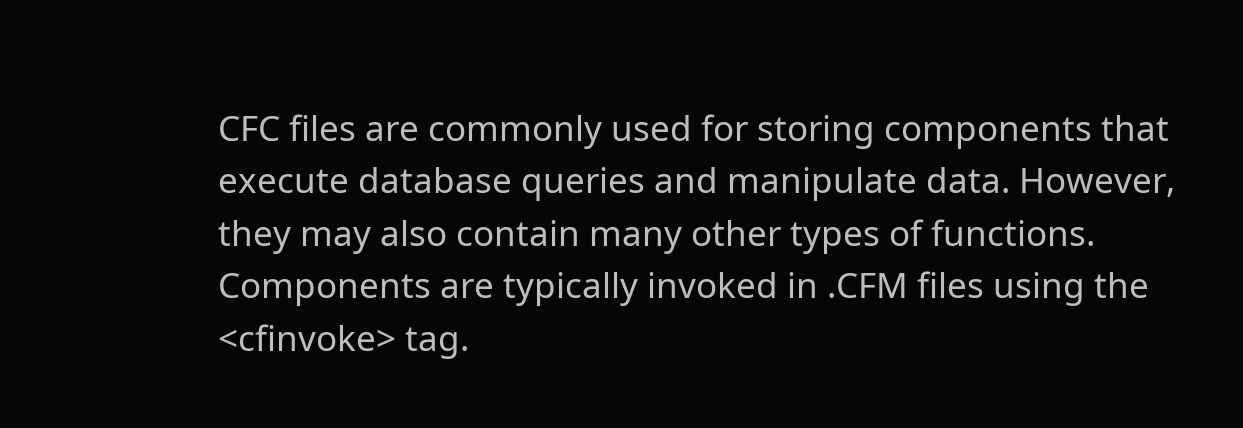CFC files are commonly used for storing components that execute database queries and manipulate data. However, they may also contain many other types of functions. Components are typically invoked in .CFM files using the <cfinvoke> tag.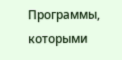Программы, которыми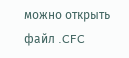можно открыть файл .CFC